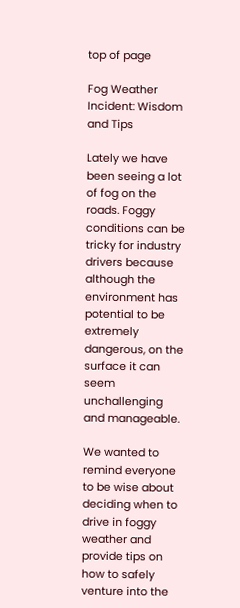top of page

Fog Weather Incident: Wisdom and Tips

Lately we have been seeing a lot of fog on the roads. Foggy conditions can be tricky for industry drivers because although the environment has potential to be extremely dangerous, on the surface it can seem unchallenging and manageable.

We wanted to remind everyone to be wise about deciding when to drive in foggy weather and provide tips on how to safely venture into the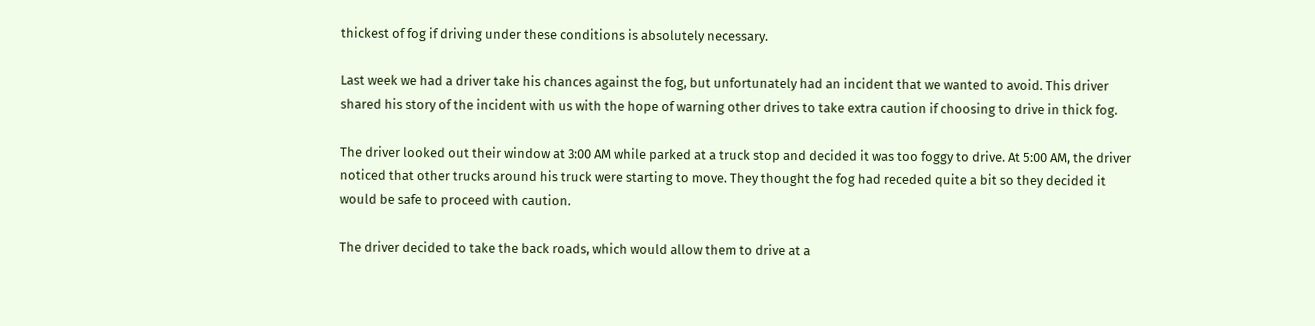thickest of fog if driving under these conditions is absolutely necessary.

Last week we had a driver take his chances against the fog, but unfortunately had an incident that we wanted to avoid. This driver shared his story of the incident with us with the hope of warning other drives to take extra caution if choosing to drive in thick fog.

The driver looked out their window at 3:00 AM while parked at a truck stop and decided it was too foggy to drive. At 5:00 AM, the driver noticed that other trucks around his truck were starting to move. They thought the fog had receded quite a bit so they decided it would be safe to proceed with caution.

The driver decided to take the back roads, which would allow them to drive at a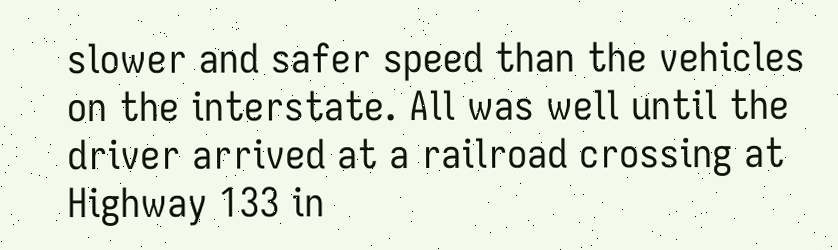slower and safer speed than the vehicles on the interstate. All was well until the driver arrived at a railroad crossing at Highway 133 in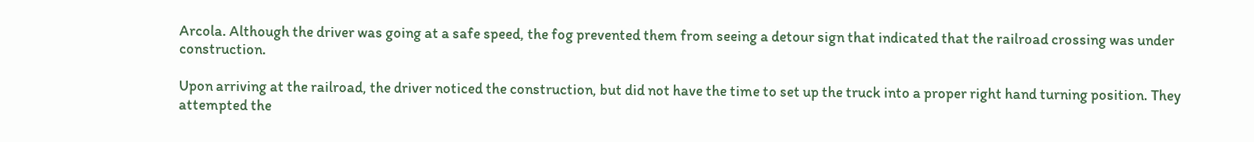Arcola. Although the driver was going at a safe speed, the fog prevented them from seeing a detour sign that indicated that the railroad crossing was under construction.

Upon arriving at the railroad, the driver noticed the construction, but did not have the time to set up the truck into a proper right hand turning position. They attempted the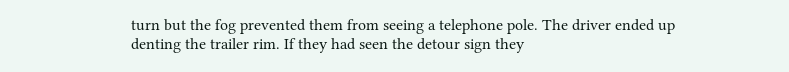turn but the fog prevented them from seeing a telephone pole. The driver ended up denting the trailer rim. If they had seen the detour sign they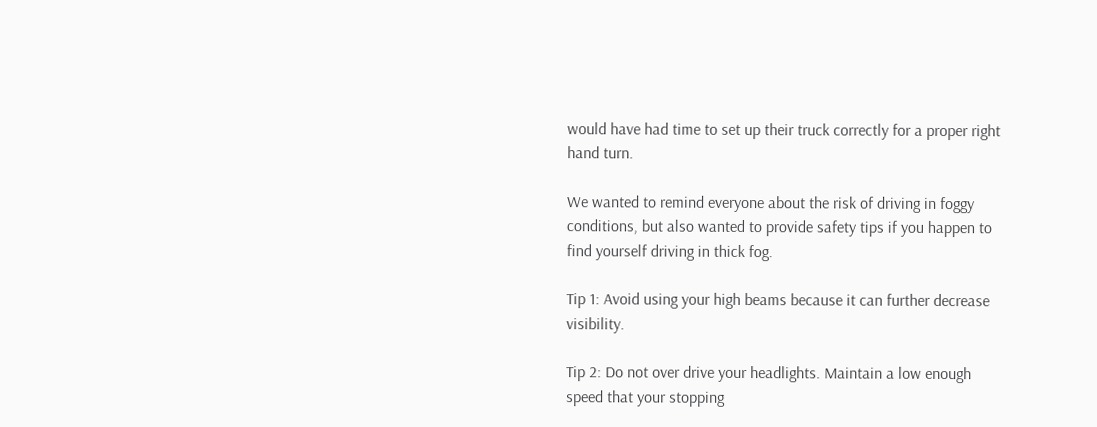would have had time to set up their truck correctly for a proper right hand turn.

We wanted to remind everyone about the risk of driving in foggy conditions, but also wanted to provide safety tips if you happen to find yourself driving in thick fog.

Tip 1: Avoid using your high beams because it can further decrease visibility.

Tip 2: Do not over drive your headlights. Maintain a low enough speed that your stopping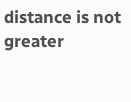distance is not greater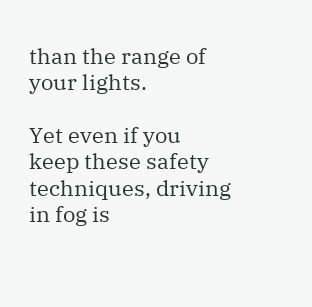than the range of your lights.

Yet even if you keep these safety techniques, driving in fog is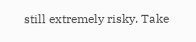still extremely risky. Take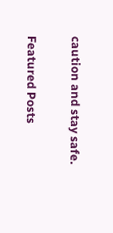caution and stay safe.

Featured Posts